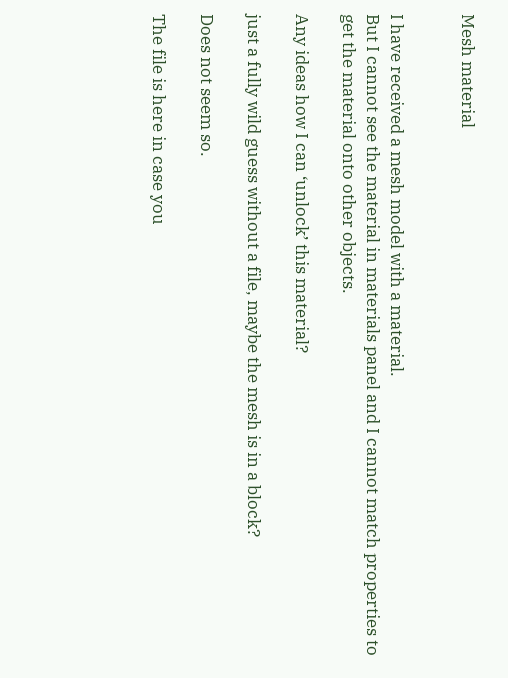Mesh material


I have received a mesh model with a material.
But I cannot see the material in materials panel and I cannot match properties to get the material onto other objects.

Any ideas how I can ‘unlock’ this material?

just a fully wild guess without a file, maybe the mesh is in a block?

Does not seem so.

The file is here in case you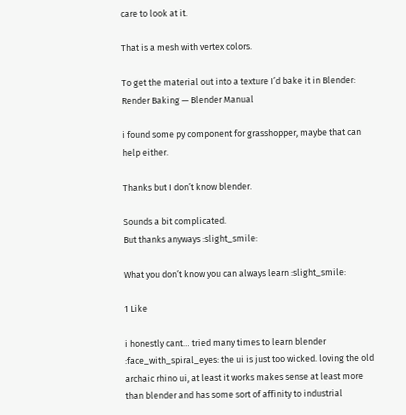care to look at it.

That is a mesh with vertex colors.

To get the material out into a texture I’d bake it in Blender: Render Baking — Blender Manual

i found some py component for grasshopper, maybe that can help either.

Thanks but I don’t know blender.

Sounds a bit complicated.
But thanks anyways :slight_smile:

What you don’t know you can always learn :slight_smile:

1 Like

i honestly cant… tried many times to learn blender :face_with_spiral_eyes: the ui is just too wicked. loving the old archaic rhino ui, at least it works makes sense at least more than blender and has some sort of affinity to industrial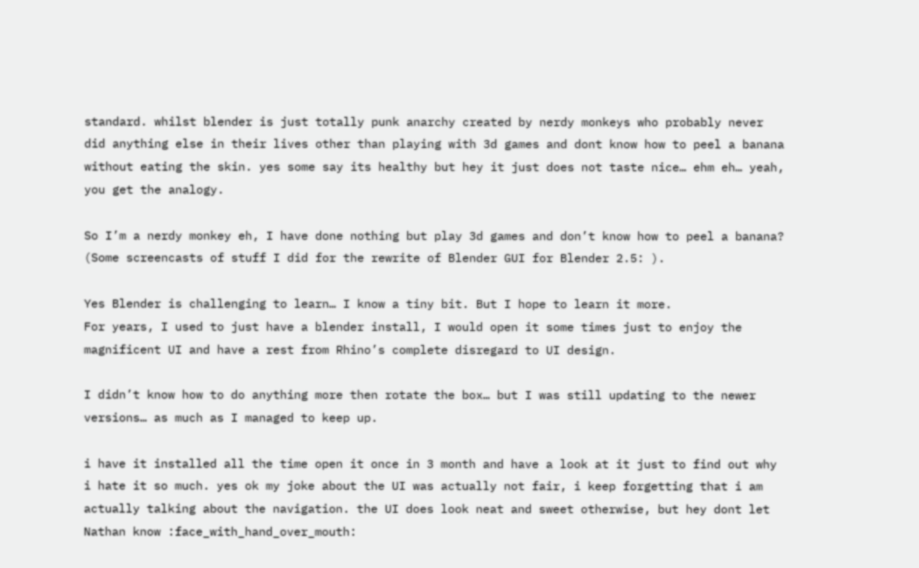standard. whilst blender is just totally punk anarchy created by nerdy monkeys who probably never did anything else in their lives other than playing with 3d games and dont know how to peel a banana without eating the skin. yes some say its healthy but hey it just does not taste nice… ehm eh… yeah, you get the analogy.

So I’m a nerdy monkey eh, I have done nothing but play 3d games and don’t know how to peel a banana? (Some screencasts of stuff I did for the rewrite of Blender GUI for Blender 2.5: ).

Yes Blender is challenging to learn… I know a tiny bit. But I hope to learn it more.
For years, I used to just have a blender install, I would open it some times just to enjoy the magnificent UI and have a rest from Rhino’s complete disregard to UI design.

I didn’t know how to do anything more then rotate the box… but I was still updating to the newer versions… as much as I managed to keep up.

i have it installed all the time open it once in 3 month and have a look at it just to find out why i hate it so much. yes ok my joke about the UI was actually not fair, i keep forgetting that i am actually talking about the navigation. the UI does look neat and sweet otherwise, but hey dont let Nathan know :face_with_hand_over_mouth: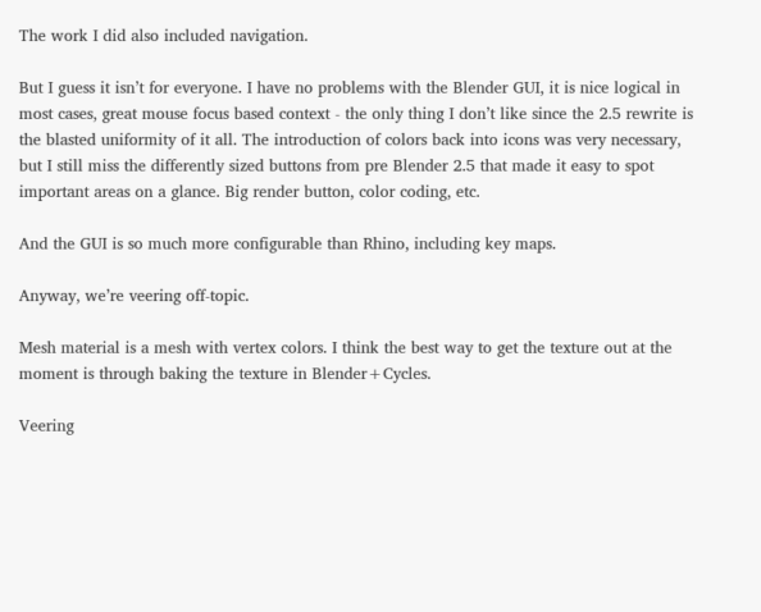The work I did also included navigation.

But I guess it isn’t for everyone. I have no problems with the Blender GUI, it is nice logical in most cases, great mouse focus based context - the only thing I don’t like since the 2.5 rewrite is the blasted uniformity of it all. The introduction of colors back into icons was very necessary, but I still miss the differently sized buttons from pre Blender 2.5 that made it easy to spot important areas on a glance. Big render button, color coding, etc.

And the GUI is so much more configurable than Rhino, including key maps.

Anyway, we’re veering off-topic.

Mesh material is a mesh with vertex colors. I think the best way to get the texture out at the moment is through baking the texture in Blender+Cycles.

Veering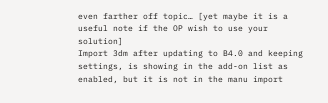even farther off topic… [yet maybe it is a useful note if the OP wish to use your solution]
Import 3dm after updating to B4.0 and keeping settings, is showing in the add-on list as enabled, but it is not in the manu import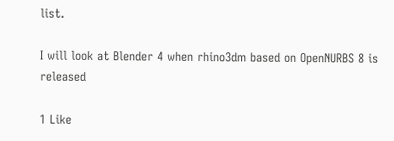list.

I will look at Blender 4 when rhino3dm based on OpenNURBS 8 is released

1 Like